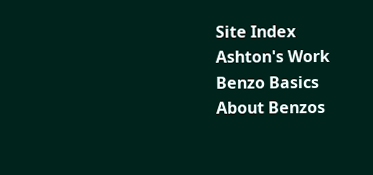Site Index
Ashton's Work
Benzo Basics
About Benzos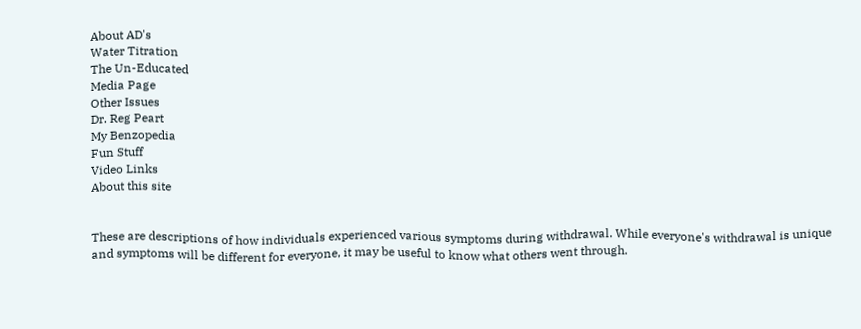About AD's
Water Titration
The Un-Educated
Media Page
Other Issues
Dr. Reg Peart
My Benzopedia
Fun Stuff
Video Links
About this site


These are descriptions of how individuals experienced various symptoms during withdrawal. While everyone's withdrawal is unique and symptoms will be different for everyone, it may be useful to know what others went through.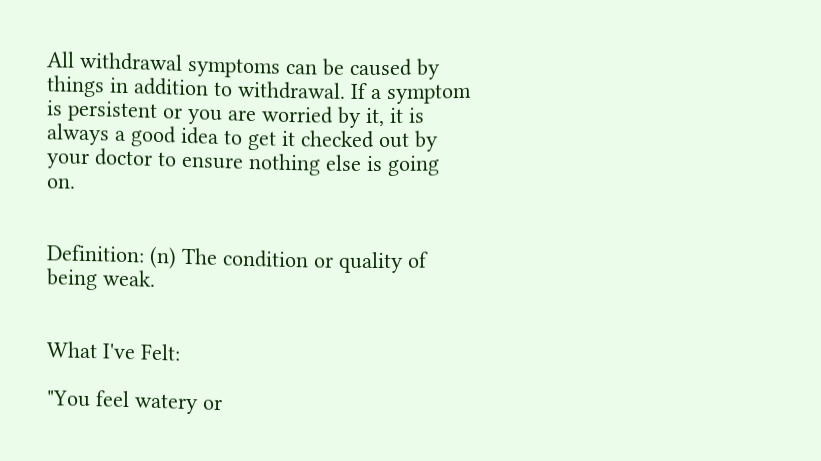All withdrawal symptoms can be caused by things in addition to withdrawal. If a symptom is persistent or you are worried by it, it is always a good idea to get it checked out by your doctor to ensure nothing else is going on.


Definition: (n) The condition or quality of being weak.


What I've Felt:

"You feel watery or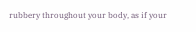rubbery throughout your body, as if your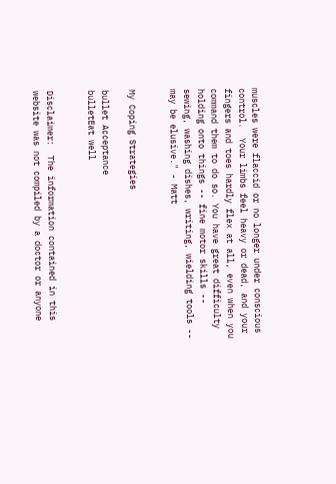muscles were flaccid or no longer under conscious control.  Your limbs feel heavy or dead, and your fingers and toes hardly flex at all, even when you command them to do so. You have great difficulty holding onto things -- fine motor skills -- sewing, washing dishes, writing, wielding tools -- may be elusive." - Matt


My Coping Strategies

bullet Acceptance
bulletEat well


Disclaimer:  The information contained in this website was not compiled by a doctor or anyone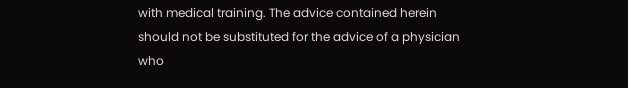with medical training. The advice contained herein should not be substituted for the advice of a physician who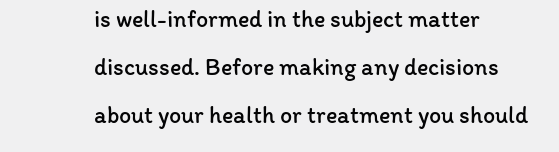is well-informed in the subject matter discussed. Before making any decisions about your health or treatment you should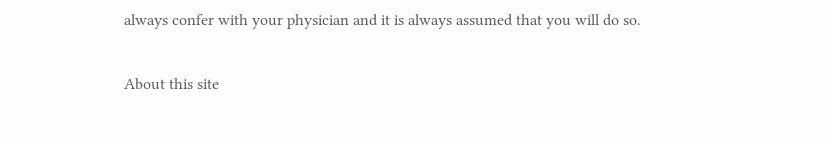always confer with your physician and it is always assumed that you will do so.

About this site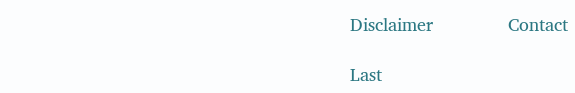Disclaimer               Contact

Last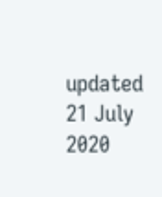updated 21 July 2020